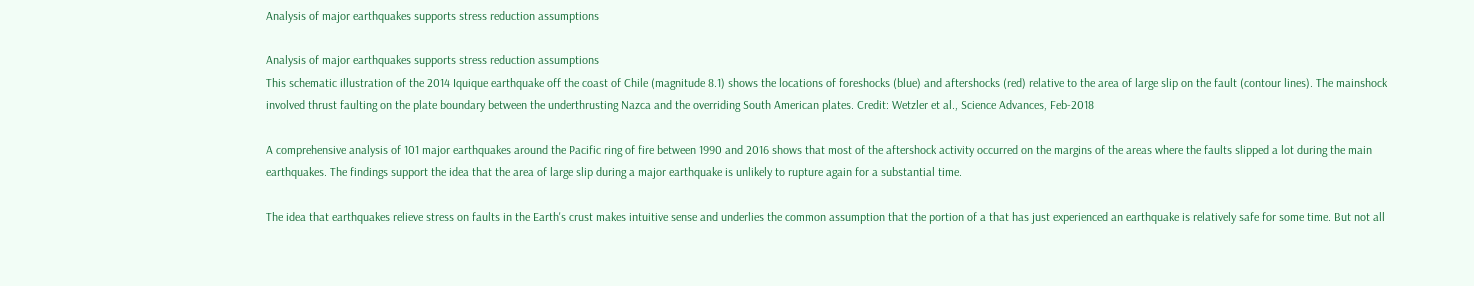Analysis of major earthquakes supports stress reduction assumptions

Analysis of major earthquakes supports stress reduction assumptions
This schematic illustration of the 2014 Iquique earthquake off the coast of Chile (magnitude 8.1) shows the locations of foreshocks (blue) and aftershocks (red) relative to the area of large slip on the fault (contour lines). The mainshock involved thrust faulting on the plate boundary between the underthrusting Nazca and the overriding South American plates. Credit: Wetzler et al., Science Advances, Feb-2018

A comprehensive analysis of 101 major earthquakes around the Pacific ring of fire between 1990 and 2016 shows that most of the aftershock activity occurred on the margins of the areas where the faults slipped a lot during the main earthquakes. The findings support the idea that the area of large slip during a major earthquake is unlikely to rupture again for a substantial time.

The idea that earthquakes relieve stress on faults in the Earth's crust makes intuitive sense and underlies the common assumption that the portion of a that has just experienced an earthquake is relatively safe for some time. But not all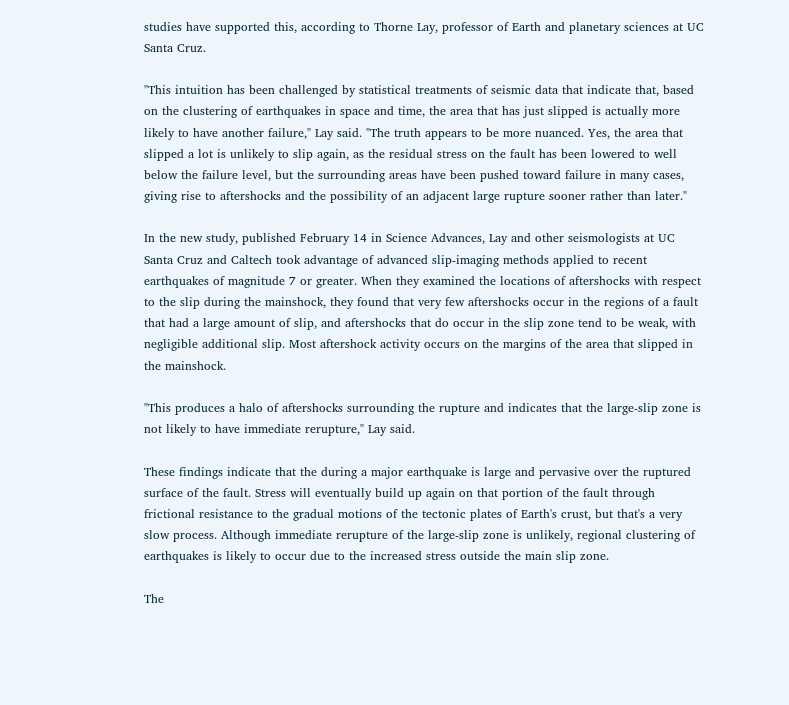studies have supported this, according to Thorne Lay, professor of Earth and planetary sciences at UC Santa Cruz.

"This intuition has been challenged by statistical treatments of seismic data that indicate that, based on the clustering of earthquakes in space and time, the area that has just slipped is actually more likely to have another failure," Lay said. "The truth appears to be more nuanced. Yes, the area that slipped a lot is unlikely to slip again, as the residual stress on the fault has been lowered to well below the failure level, but the surrounding areas have been pushed toward failure in many cases, giving rise to aftershocks and the possibility of an adjacent large rupture sooner rather than later."

In the new study, published February 14 in Science Advances, Lay and other seismologists at UC Santa Cruz and Caltech took advantage of advanced slip-imaging methods applied to recent earthquakes of magnitude 7 or greater. When they examined the locations of aftershocks with respect to the slip during the mainshock, they found that very few aftershocks occur in the regions of a fault that had a large amount of slip, and aftershocks that do occur in the slip zone tend to be weak, with negligible additional slip. Most aftershock activity occurs on the margins of the area that slipped in the mainshock.

"This produces a halo of aftershocks surrounding the rupture and indicates that the large-slip zone is not likely to have immediate rerupture," Lay said.

These findings indicate that the during a major earthquake is large and pervasive over the ruptured surface of the fault. Stress will eventually build up again on that portion of the fault through frictional resistance to the gradual motions of the tectonic plates of Earth's crust, but that's a very slow process. Although immediate rerupture of the large-slip zone is unlikely, regional clustering of earthquakes is likely to occur due to the increased stress outside the main slip zone.

The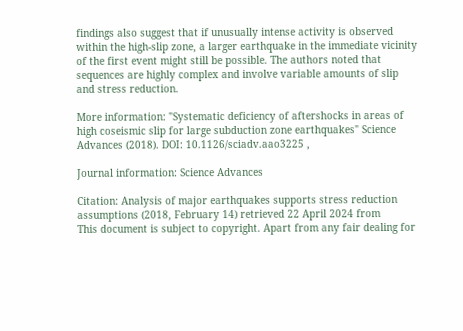findings also suggest that if unusually intense activity is observed within the high-slip zone, a larger earthquake in the immediate vicinity of the first event might still be possible. The authors noted that sequences are highly complex and involve variable amounts of slip and stress reduction.

More information: "Systematic deficiency of aftershocks in areas of high coseismic slip for large subduction zone earthquakes" Science Advances (2018). DOI: 10.1126/sciadv.aao3225 ,

Journal information: Science Advances

Citation: Analysis of major earthquakes supports stress reduction assumptions (2018, February 14) retrieved 22 April 2024 from
This document is subject to copyright. Apart from any fair dealing for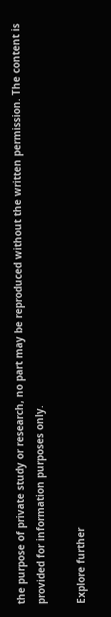the purpose of private study or research, no part may be reproduced without the written permission. The content is provided for information purposes only.

Explore further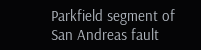Parkfield segment of San Andreas fault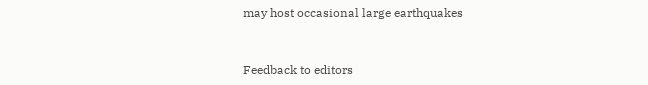may host occasional large earthquakes


Feedback to editors